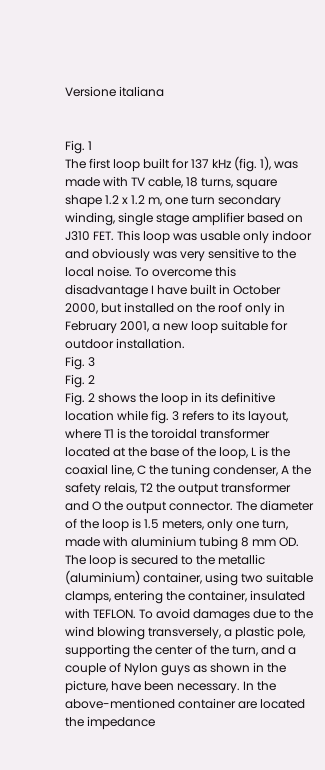Versione italiana


Fig. 1
The first loop built for 137 kHz (fig. 1), was made with TV cable, 18 turns, square shape 1.2 x 1.2 m, one turn secondary winding, single stage amplifier based on J310 FET. This loop was usable only indoor and obviously was very sensitive to the local noise. To overcome this disadvantage I have built in October 2000, but installed on the roof only in February 2001, a new loop suitable for outdoor installation.
Fig. 3
Fig. 2
Fig. 2 shows the loop in its definitive location while fig. 3 refers to its layout, where T1 is the toroidal transformer located at the base of the loop, L is the coaxial line, C the tuning condenser, A the safety relais, T2 the output transformer and O the output connector. The diameter of the loop is 1.5 meters, only one turn, made with aluminium tubing 8 mm OD. The loop is secured to the metallic (aluminium) container, using two suitable clamps, entering the container, insulated with TEFLON. To avoid damages due to the wind blowing transversely, a plastic pole, supporting the center of the turn, and a couple of Nylon guys as shown in the picture, have been necessary. In the above-mentioned container are located the impedance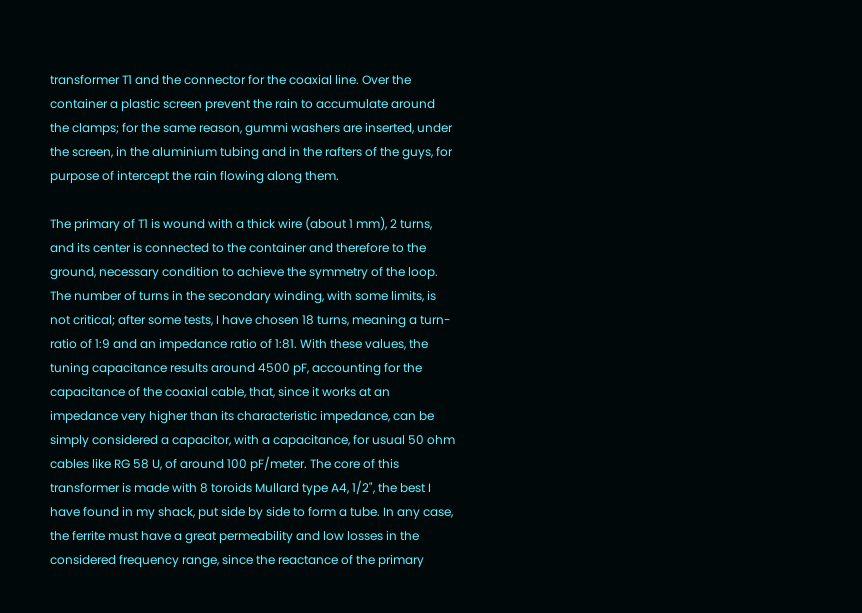transformer T1 and the connector for the coaxial line. Over the container a plastic screen prevent the rain to accumulate around the clamps; for the same reason, gummi washers are inserted, under the screen, in the aluminium tubing and in the rafters of the guys, for purpose of intercept the rain flowing along them.

The primary of T1 is wound with a thick wire (about 1 mm), 2 turns, and its center is connected to the container and therefore to the ground, necessary condition to achieve the symmetry of the loop. The number of turns in the secondary winding, with some limits, is not critical; after some tests, I have chosen 18 turns, meaning a turn-ratio of 1:9 and an impedance ratio of 1:81. With these values, the tuning capacitance results around 4500 pF, accounting for the capacitance of the coaxial cable, that, since it works at an impedance very higher than its characteristic impedance, can be simply considered a capacitor, with a capacitance, for usual 50 ohm cables like RG 58 U, of around 100 pF/meter. The core of this transformer is made with 8 toroids Mullard type A4, 1/2", the best I have found in my shack, put side by side to form a tube. In any case, the ferrite must have a great permeability and low losses in the considered frequency range, since the reactance of the primary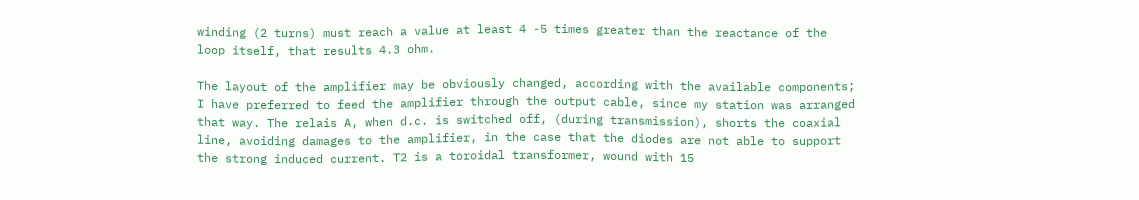winding (2 turns) must reach a value at least 4 -5 times greater than the reactance of the loop itself, that results 4.3 ohm.

The layout of the amplifier may be obviously changed, according with the available components; I have preferred to feed the amplifier through the output cable, since my station was arranged that way. The relais A, when d.c. is switched off, (during transmission), shorts the coaxial line, avoiding damages to the amplifier, in the case that the diodes are not able to support the strong induced current. T2 is a toroidal transformer, wound with 15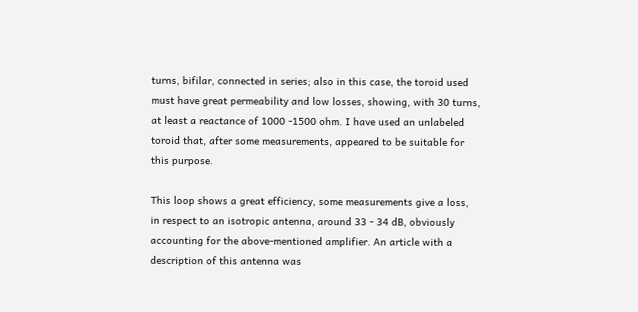turns, bifilar, connected in series; also in this case, the toroid used must have great permeability and low losses, showing, with 30 turns, at least a reactance of 1000 -1500 ohm. I have used an unlabeled toroid that, after some measurements, appeared to be suitable for this purpose.

This loop shows a great efficiency, some measurements give a loss, in respect to an isotropic antenna, around 33 - 34 dB, obviously accounting for the above-mentioned amplifier. An article with a description of this antenna was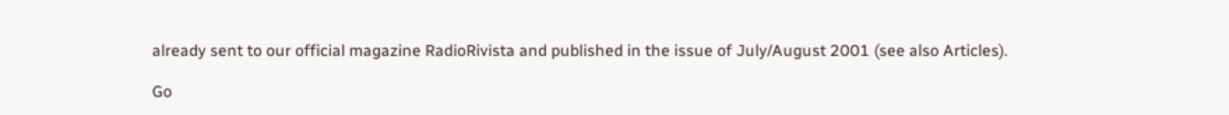already sent to our official magazine RadioRivista and published in the issue of July/August 2001 (see also Articles).

Go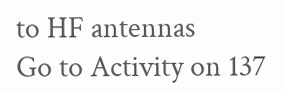to HF antennas
Go to Activity on 137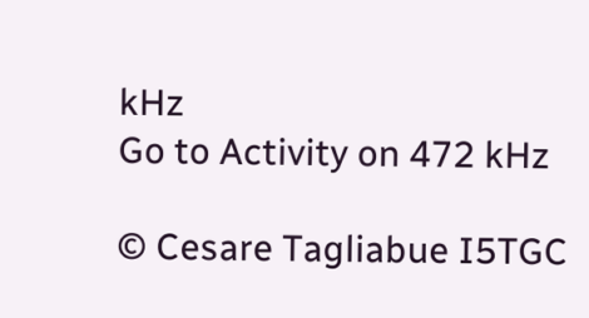kHz
Go to Activity on 472 kHz

© Cesare Tagliabue I5TGC